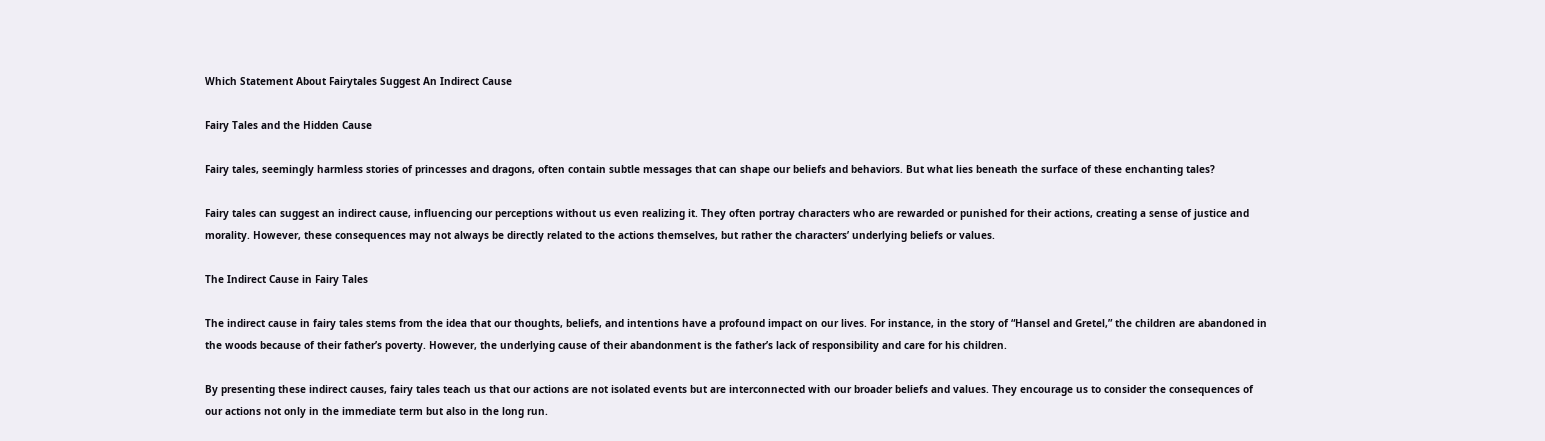Which Statement About Fairytales Suggest An Indirect Cause

Fairy Tales and the Hidden Cause

Fairy tales, seemingly harmless stories of princesses and dragons, often contain subtle messages that can shape our beliefs and behaviors. But what lies beneath the surface of these enchanting tales?

Fairy tales can suggest an indirect cause, influencing our perceptions without us even realizing it. They often portray characters who are rewarded or punished for their actions, creating a sense of justice and morality. However, these consequences may not always be directly related to the actions themselves, but rather the characters’ underlying beliefs or values.

The Indirect Cause in Fairy Tales

The indirect cause in fairy tales stems from the idea that our thoughts, beliefs, and intentions have a profound impact on our lives. For instance, in the story of “Hansel and Gretel,” the children are abandoned in the woods because of their father’s poverty. However, the underlying cause of their abandonment is the father’s lack of responsibility and care for his children.

By presenting these indirect causes, fairy tales teach us that our actions are not isolated events but are interconnected with our broader beliefs and values. They encourage us to consider the consequences of our actions not only in the immediate term but also in the long run.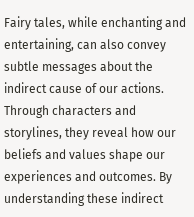Fairy tales, while enchanting and entertaining, can also convey subtle messages about the indirect cause of our actions. Through characters and storylines, they reveal how our beliefs and values shape our experiences and outcomes. By understanding these indirect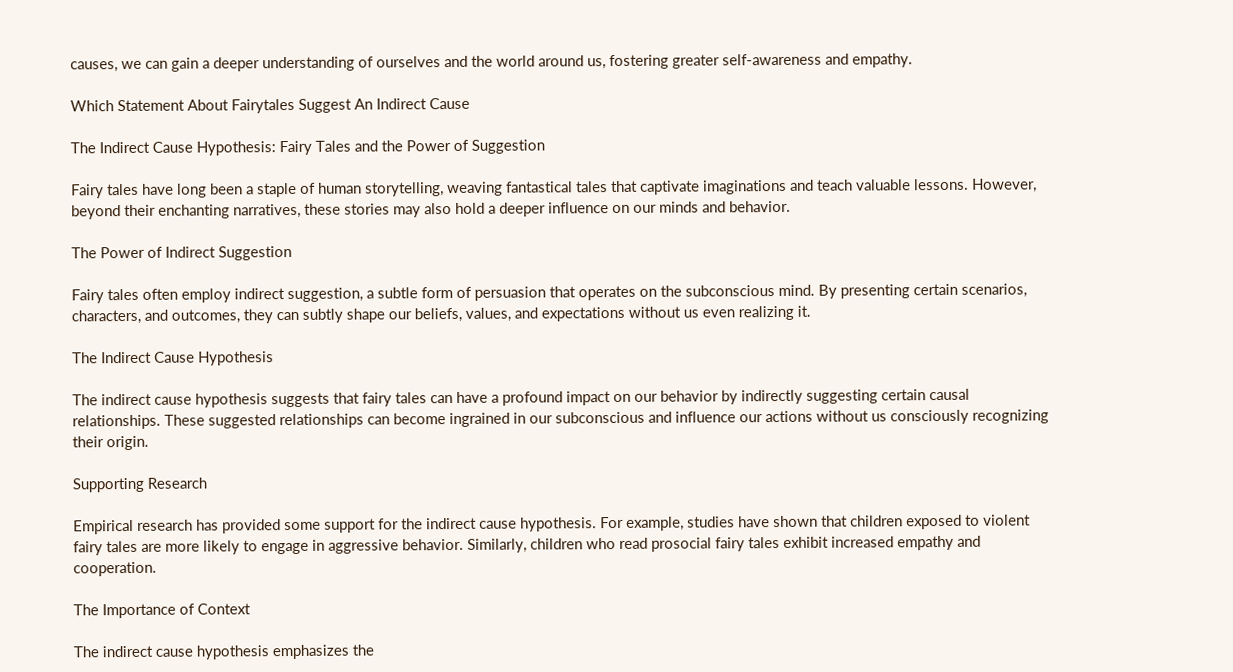causes, we can gain a deeper understanding of ourselves and the world around us, fostering greater self-awareness and empathy.

Which Statement About Fairytales Suggest An Indirect Cause

The Indirect Cause Hypothesis: Fairy Tales and the Power of Suggestion

Fairy tales have long been a staple of human storytelling, weaving fantastical tales that captivate imaginations and teach valuable lessons. However, beyond their enchanting narratives, these stories may also hold a deeper influence on our minds and behavior.

The Power of Indirect Suggestion

Fairy tales often employ indirect suggestion, a subtle form of persuasion that operates on the subconscious mind. By presenting certain scenarios, characters, and outcomes, they can subtly shape our beliefs, values, and expectations without us even realizing it.

The Indirect Cause Hypothesis

The indirect cause hypothesis suggests that fairy tales can have a profound impact on our behavior by indirectly suggesting certain causal relationships. These suggested relationships can become ingrained in our subconscious and influence our actions without us consciously recognizing their origin.

Supporting Research

Empirical research has provided some support for the indirect cause hypothesis. For example, studies have shown that children exposed to violent fairy tales are more likely to engage in aggressive behavior. Similarly, children who read prosocial fairy tales exhibit increased empathy and cooperation.

The Importance of Context

The indirect cause hypothesis emphasizes the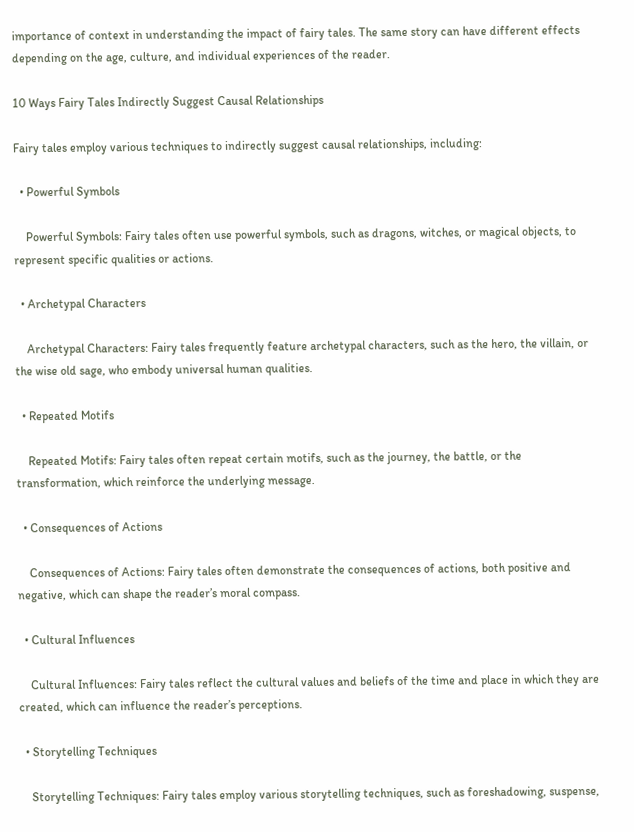importance of context in understanding the impact of fairy tales. The same story can have different effects depending on the age, culture, and individual experiences of the reader.

10 Ways Fairy Tales Indirectly Suggest Causal Relationships

Fairy tales employ various techniques to indirectly suggest causal relationships, including:

  • Powerful Symbols

    Powerful Symbols: Fairy tales often use powerful symbols, such as dragons, witches, or magical objects, to represent specific qualities or actions.

  • Archetypal Characters

    Archetypal Characters: Fairy tales frequently feature archetypal characters, such as the hero, the villain, or the wise old sage, who embody universal human qualities.

  • Repeated Motifs

    Repeated Motifs: Fairy tales often repeat certain motifs, such as the journey, the battle, or the transformation, which reinforce the underlying message.

  • Consequences of Actions

    Consequences of Actions: Fairy tales often demonstrate the consequences of actions, both positive and negative, which can shape the reader’s moral compass.

  • Cultural Influences

    Cultural Influences: Fairy tales reflect the cultural values and beliefs of the time and place in which they are created, which can influence the reader’s perceptions.

  • Storytelling Techniques

    Storytelling Techniques: Fairy tales employ various storytelling techniques, such as foreshadowing, suspense,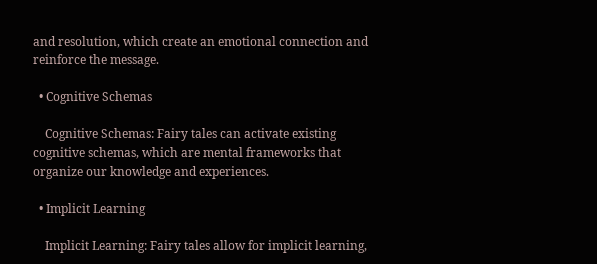and resolution, which create an emotional connection and reinforce the message.

  • Cognitive Schemas

    Cognitive Schemas: Fairy tales can activate existing cognitive schemas, which are mental frameworks that organize our knowledge and experiences.

  • Implicit Learning

    Implicit Learning: Fairy tales allow for implicit learning,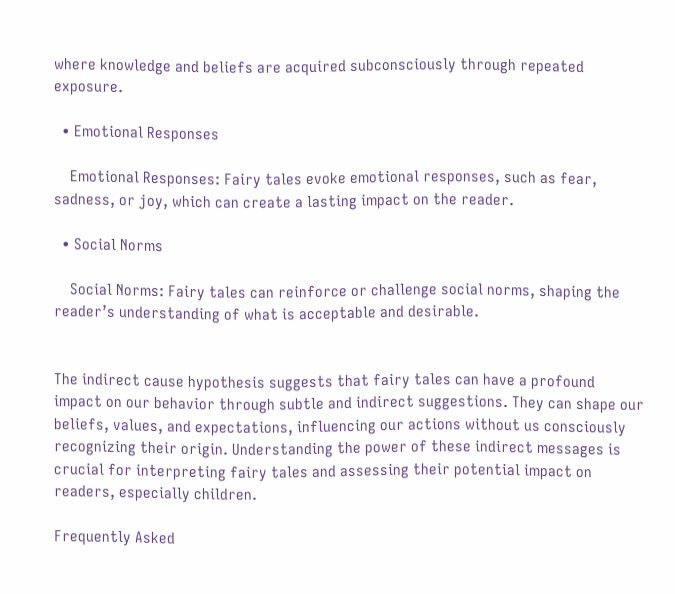where knowledge and beliefs are acquired subconsciously through repeated exposure.

  • Emotional Responses

    Emotional Responses: Fairy tales evoke emotional responses, such as fear, sadness, or joy, which can create a lasting impact on the reader.

  • Social Norms

    Social Norms: Fairy tales can reinforce or challenge social norms, shaping the reader’s understanding of what is acceptable and desirable.


The indirect cause hypothesis suggests that fairy tales can have a profound impact on our behavior through subtle and indirect suggestions. They can shape our beliefs, values, and expectations, influencing our actions without us consciously recognizing their origin. Understanding the power of these indirect messages is crucial for interpreting fairy tales and assessing their potential impact on readers, especially children.

Frequently Asked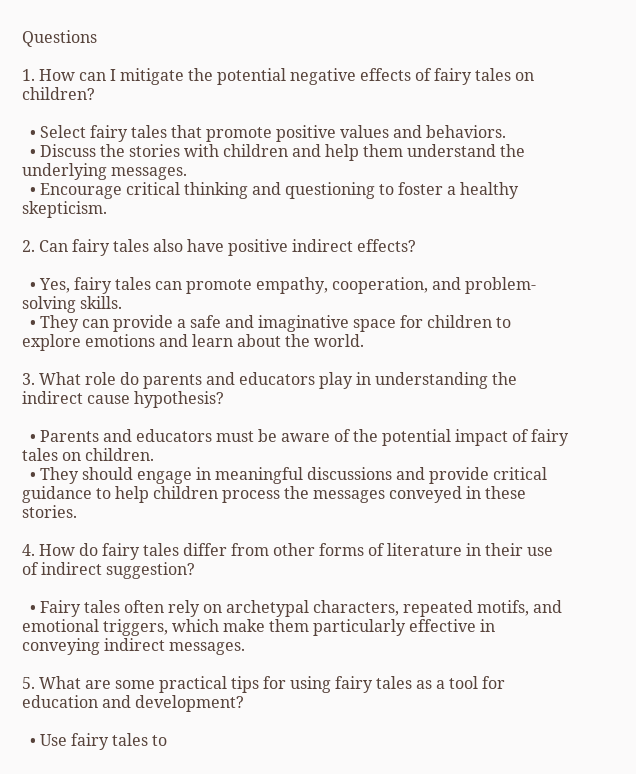Questions

1. How can I mitigate the potential negative effects of fairy tales on children?

  • Select fairy tales that promote positive values and behaviors.
  • Discuss the stories with children and help them understand the underlying messages.
  • Encourage critical thinking and questioning to foster a healthy skepticism.

2. Can fairy tales also have positive indirect effects?

  • Yes, fairy tales can promote empathy, cooperation, and problem-solving skills.
  • They can provide a safe and imaginative space for children to explore emotions and learn about the world.

3. What role do parents and educators play in understanding the indirect cause hypothesis?

  • Parents and educators must be aware of the potential impact of fairy tales on children.
  • They should engage in meaningful discussions and provide critical guidance to help children process the messages conveyed in these stories.

4. How do fairy tales differ from other forms of literature in their use of indirect suggestion?

  • Fairy tales often rely on archetypal characters, repeated motifs, and emotional triggers, which make them particularly effective in conveying indirect messages.

5. What are some practical tips for using fairy tales as a tool for education and development?

  • Use fairy tales to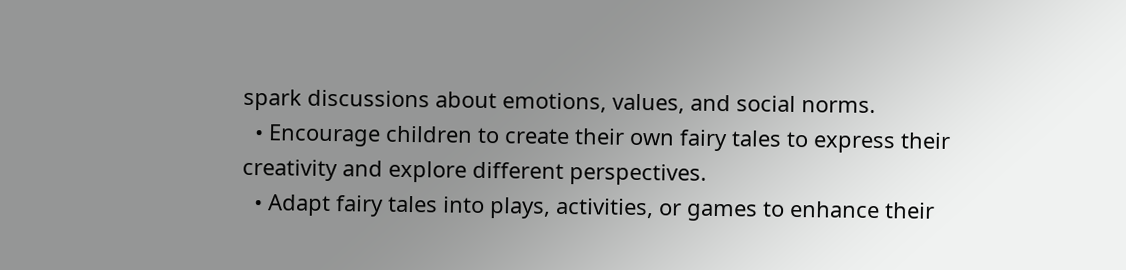spark discussions about emotions, values, and social norms.
  • Encourage children to create their own fairy tales to express their creativity and explore different perspectives.
  • Adapt fairy tales into plays, activities, or games to enhance their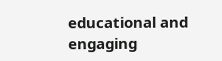educational and engaging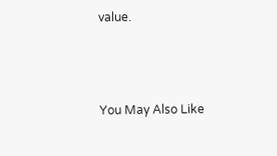value.



You May Also Like